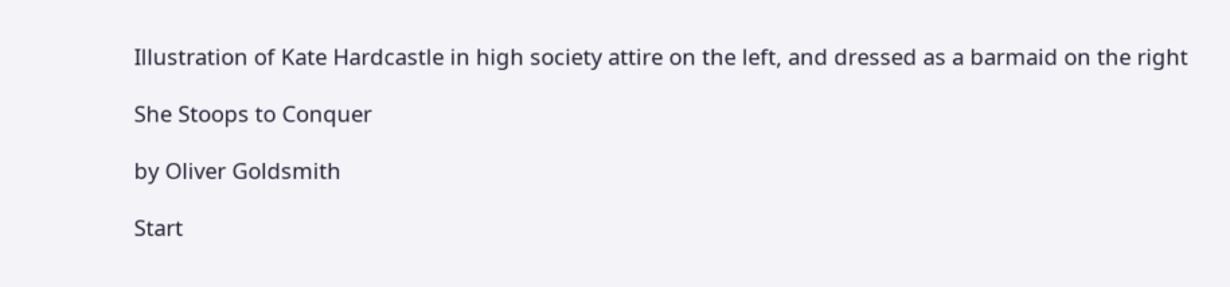Illustration of Kate Hardcastle in high society attire on the left, and dressed as a barmaid on the right

She Stoops to Conquer

by Oliver Goldsmith

Start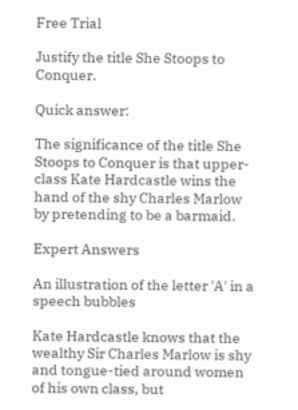Free Trial

Justify the title She Stoops to Conquer.

Quick answer:

The significance of the title She Stoops to Conquer is that upper-class Kate Hardcastle wins the hand of the shy Charles Marlow by pretending to be a barmaid.

Expert Answers

An illustration of the letter 'A' in a speech bubbles

Kate Hardcastle knows that the wealthy Sir Charles Marlow is shy and tongue-tied around women of his own class, but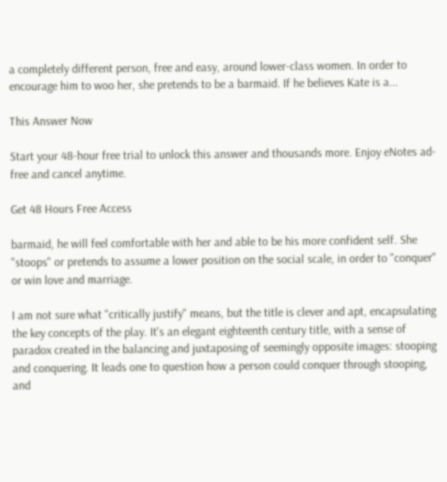a completely different person, free and easy, around lower-class women. In order to encourage him to woo her, she pretends to be a barmaid. If he believes Kate is a...

This Answer Now

Start your 48-hour free trial to unlock this answer and thousands more. Enjoy eNotes ad-free and cancel anytime.

Get 48 Hours Free Access

barmaid, he will feel comfortable with her and able to be his more confident self. She "stoops" or pretends to assume a lower position on the social scale, in order to "conquer" or win love and marriage.

I am not sure what "critically justify" means, but the title is clever and apt, encapsulating the key concepts of the play. It's an elegant eighteenth century title, with a sense of paradox created in the balancing and juxtaposing of seemingly opposite images: stooping and conquering. It leads one to question how a person could conquer through stooping, and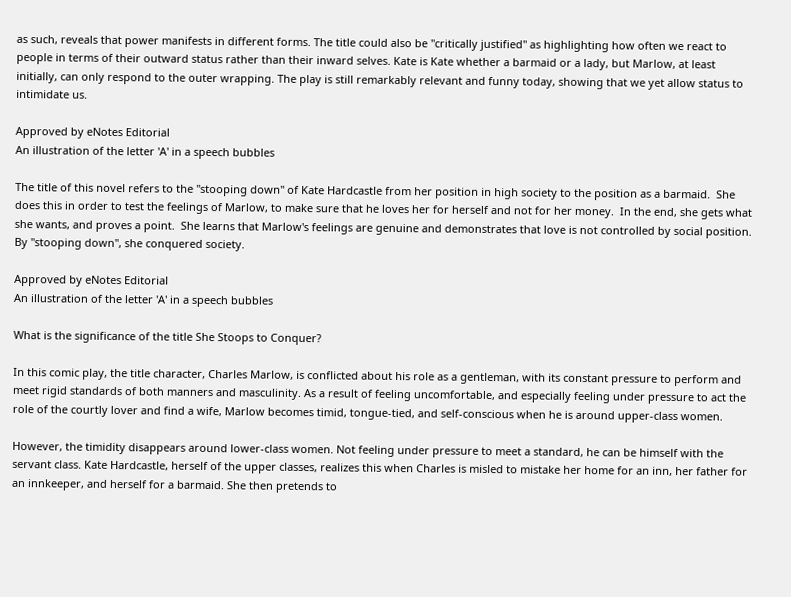as such, reveals that power manifests in different forms. The title could also be "critically justified" as highlighting how often we react to people in terms of their outward status rather than their inward selves. Kate is Kate whether a barmaid or a lady, but Marlow, at least initially, can only respond to the outer wrapping. The play is still remarkably relevant and funny today, showing that we yet allow status to intimidate us.

Approved by eNotes Editorial
An illustration of the letter 'A' in a speech bubbles

The title of this novel refers to the "stooping down" of Kate Hardcastle from her position in high society to the position as a barmaid.  She does this in order to test the feelings of Marlow, to make sure that he loves her for herself and not for her money.  In the end, she gets what she wants, and proves a point.  She learns that Marlow's feelings are genuine and demonstrates that love is not controlled by social position.  By "stooping down", she conquered society.

Approved by eNotes Editorial
An illustration of the letter 'A' in a speech bubbles

What is the significance of the title She Stoops to Conquer?

In this comic play, the title character, Charles Marlow, is conflicted about his role as a gentleman, with its constant pressure to perform and meet rigid standards of both manners and masculinity. As a result of feeling uncomfortable, and especially feeling under pressure to act the role of the courtly lover and find a wife, Marlow becomes timid, tongue-tied, and self-conscious when he is around upper-class women.

However, the timidity disappears around lower-class women. Not feeling under pressure to meet a standard, he can be himself with the servant class. Kate Hardcastle, herself of the upper classes, realizes this when Charles is misled to mistake her home for an inn, her father for an innkeeper, and herself for a barmaid. She then pretends to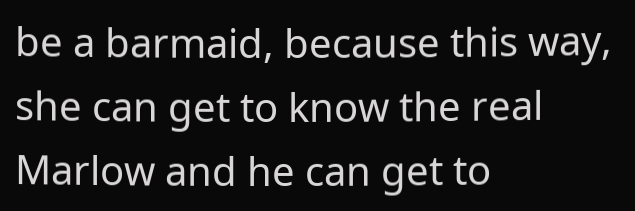be a barmaid, because this way, she can get to know the real Marlow and he can get to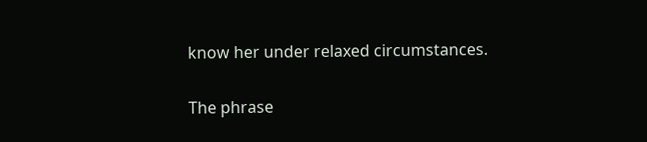know her under relaxed circumstances.

The phrase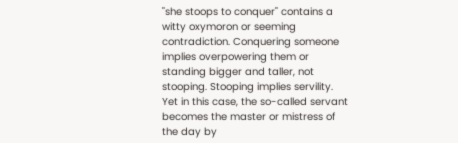"she stoops to conquer" contains a witty oxymoron or seeming contradiction. Conquering someone implies overpowering them or standing bigger and taller, not stooping. Stooping implies servility. Yet in this case, the so-called servant becomes the master or mistress of the day by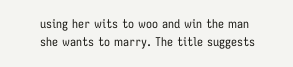using her wits to woo and win the man she wants to marry. The title suggests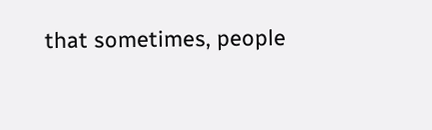that sometimes, people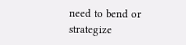need to bend or strategize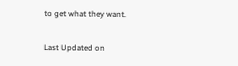to get what they want.

Last Updated on